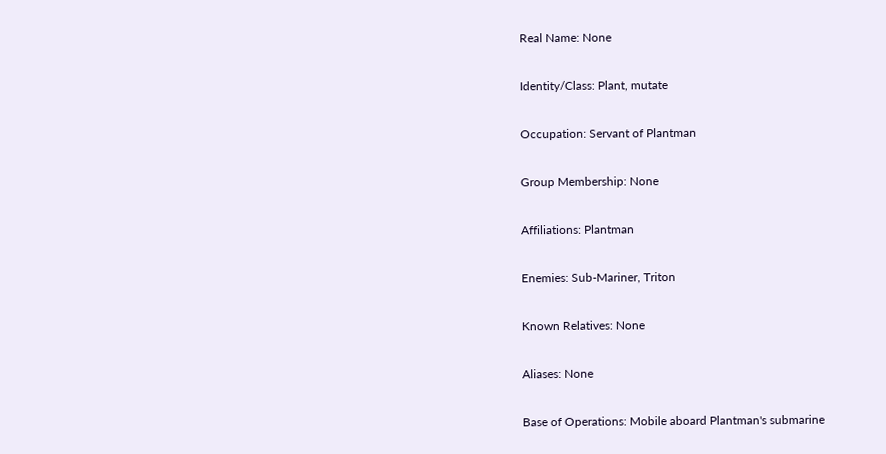Real Name: None

Identity/Class: Plant, mutate

Occupation: Servant of Plantman

Group Membership: None

Affiliations: Plantman

Enemies: Sub-Mariner, Triton

Known Relatives: None

Aliases: None

Base of Operations: Mobile aboard Plantman's submarine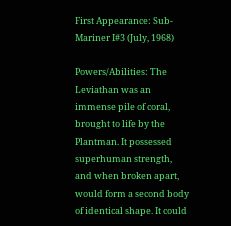First Appearance: Sub-Mariner I#3 (July, 1968)

Powers/Abilities: The Leviathan was an immense pile of coral, brought to life by the Plantman. It possessed superhuman strength, and when broken apart, would form a second body of identical shape. It could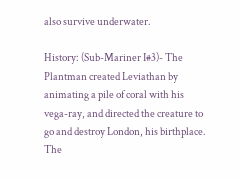also survive underwater.

History: (Sub-Mariner I#3)- The Plantman created Leviathan by animating a pile of coral with his vega-ray, and directed the creature to go and destroy London, his birthplace. The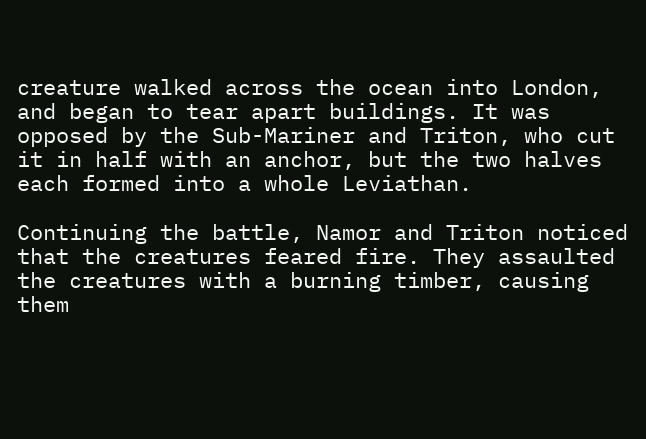creature walked across the ocean into London, and began to tear apart buildings. It was opposed by the Sub-Mariner and Triton, who cut it in half with an anchor, but the two halves each formed into a whole Leviathan.

Continuing the battle, Namor and Triton noticed that the creatures feared fire. They assaulted the creatures with a burning timber, causing them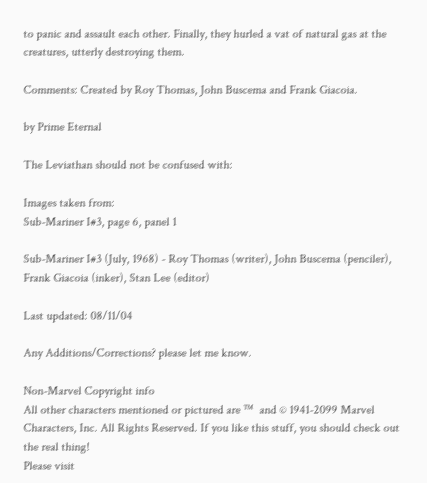to panic and assault each other. Finally, they hurled a vat of natural gas at the creatures, utterly destroying them.

Comments: Created by Roy Thomas, John Buscema and Frank Giacoia.

by Prime Eternal

The Leviathan should not be confused with:

Images taken from:
Sub-Mariner I#3, page 6, panel 1

Sub-Mariner I#3 (July, 1968) - Roy Thomas (writer), John Buscema (penciler), Frank Giacoia (inker), Stan Lee (editor)

Last updated: 08/11/04

Any Additions/Corrections? please let me know.

Non-Marvel Copyright info
All other characters mentioned or pictured are ™  and © 1941-2099 Marvel Characters, Inc. All Rights Reserved. If you like this stuff, you should check out the real thing!
Please visit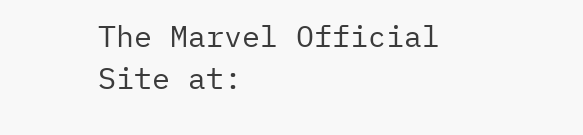The Marvel Official Site at: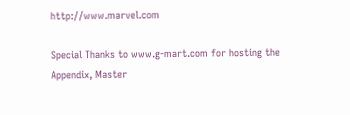http://www.marvel.com

Special Thanks to www.g-mart.com for hosting the Appendix, Master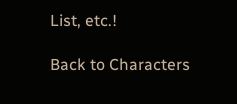List, etc.!

Back to Characters